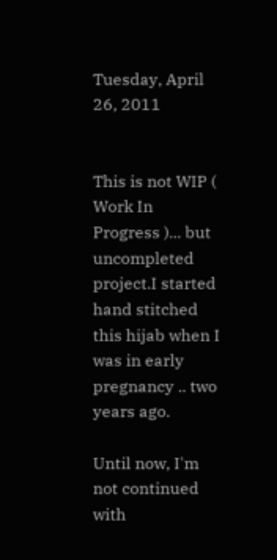Tuesday, April 26, 2011


This is not WIP ( Work In Progress )... but uncompleted project.I started hand stitched this hijab when I was in early pregnancy .. two years ago.

Until now, I'm not continued with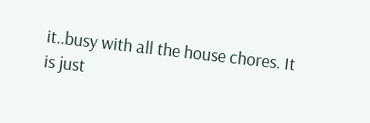it..busy with all the house chores. It is just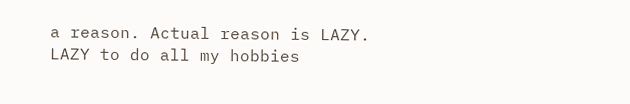a reason. Actual reason is LAZY. LAZY to do all my hobbies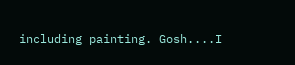including painting. Gosh....I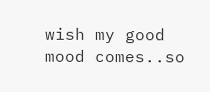wish my good mood comes..so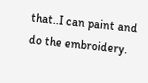that..I can paint and do the embroidery.